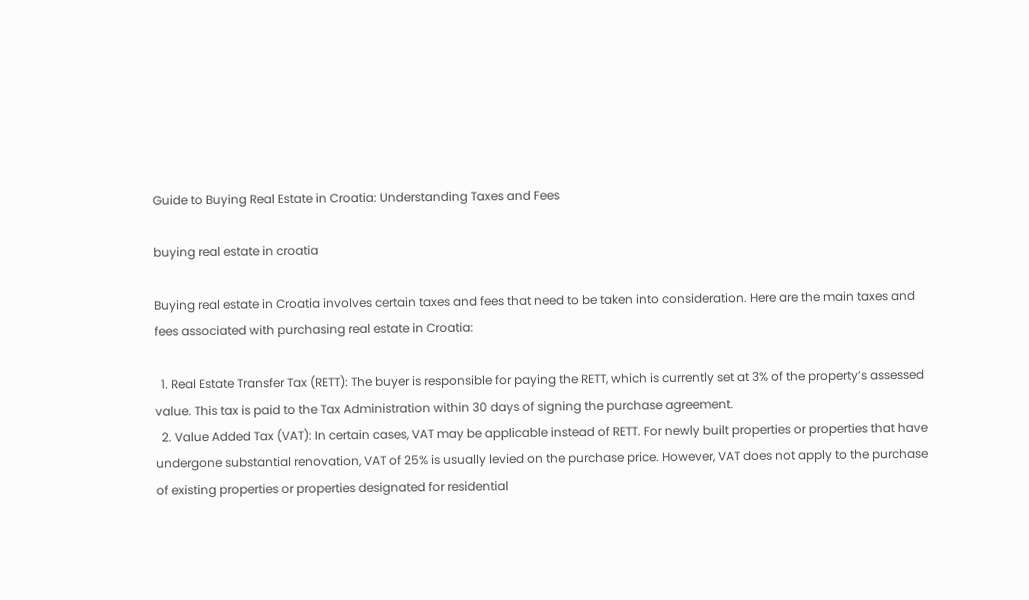Guide to Buying Real Estate in Croatia: Understanding Taxes and Fees

buying real estate in croatia

Buying real estate in Croatia involves certain taxes and fees that need to be taken into consideration. Here are the main taxes and fees associated with purchasing real estate in Croatia:

  1. Real Estate Transfer Tax (RETT): The buyer is responsible for paying the RETT, which is currently set at 3% of the property’s assessed value. This tax is paid to the Tax Administration within 30 days of signing the purchase agreement.
  2. Value Added Tax (VAT): In certain cases, VAT may be applicable instead of RETT. For newly built properties or properties that have undergone substantial renovation, VAT of 25% is usually levied on the purchase price. However, VAT does not apply to the purchase of existing properties or properties designated for residential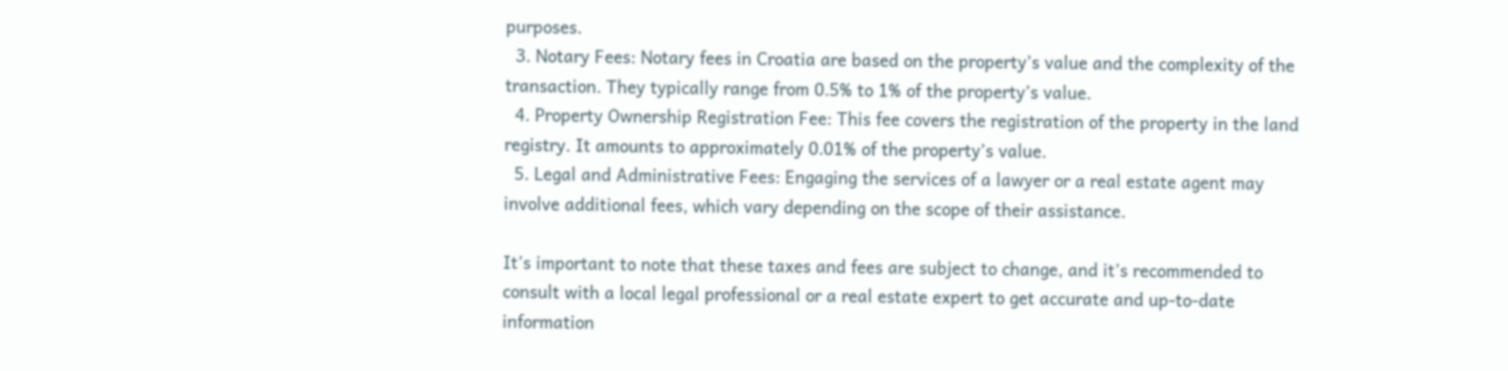purposes.
  3. Notary Fees: Notary fees in Croatia are based on the property’s value and the complexity of the transaction. They typically range from 0.5% to 1% of the property’s value.
  4. Property Ownership Registration Fee: This fee covers the registration of the property in the land registry. It amounts to approximately 0.01% of the property’s value.
  5. Legal and Administrative Fees: Engaging the services of a lawyer or a real estate agent may involve additional fees, which vary depending on the scope of their assistance.

It’s important to note that these taxes and fees are subject to change, and it’s recommended to consult with a local legal professional or a real estate expert to get accurate and up-to-date information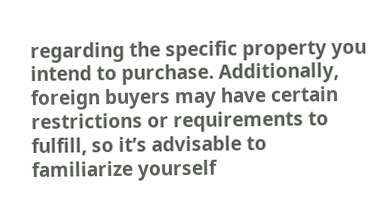regarding the specific property you intend to purchase. Additionally, foreign buyers may have certain restrictions or requirements to fulfill, so it’s advisable to familiarize yourself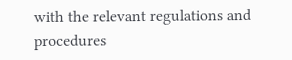with the relevant regulations and procedures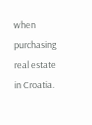when purchasing real estate in Croatia.